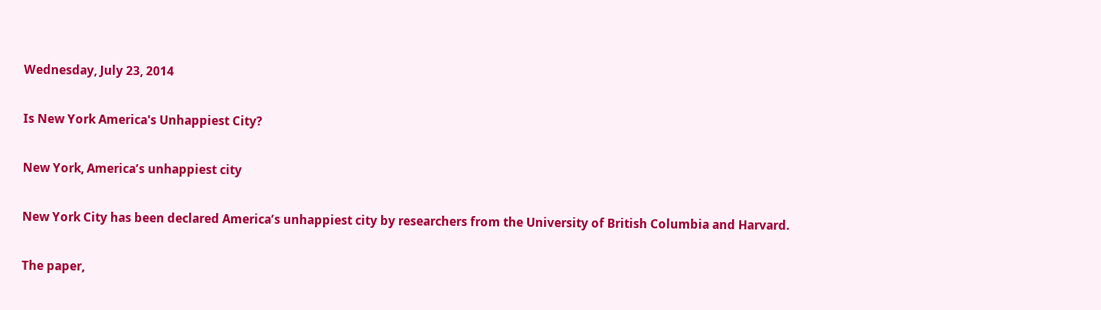Wednesday, July 23, 2014

Is New York America's Unhappiest City?

New York, America’s unhappiest city

New York City has been declared America’s unhappiest city by researchers from the University of British Columbia and Harvard.

The paper,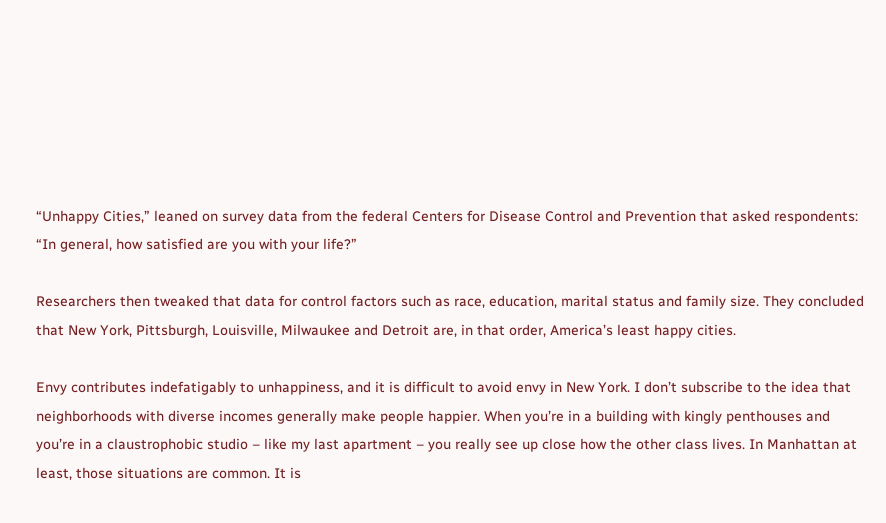“Unhappy Cities,” leaned on survey data from the federal Centers for Disease Control and Prevention that asked respondents: “In general, how satisfied are you with your life?”

Researchers then tweaked that data for control factors such as race, education, marital status and family size. They concluded that New York, Pittsburgh, Louisville, Milwaukee and Detroit are, in that order, America’s least happy cities.

Envy contributes indefatigably to unhappiness, and it is difficult to avoid envy in New York. I don’t subscribe to the idea that neighborhoods with diverse incomes generally make people happier. When you’re in a building with kingly penthouses and you’re in a claustrophobic studio – like my last apartment – you really see up close how the other class lives. In Manhattan at least, those situations are common. It is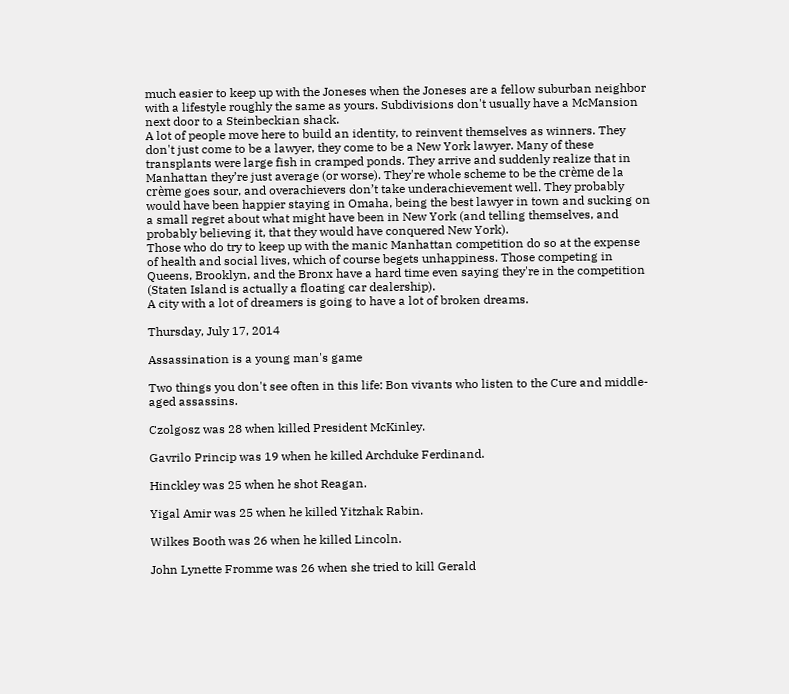much easier to keep up with the Joneses when the Joneses are a fellow suburban neighbor with a lifestyle roughly the same as yours. Subdivisions don't usually have a McMansion next door to a Steinbeckian shack.
A lot of people move here to build an identity, to reinvent themselves as winners. They don't just come to be a lawyer, they come to be a New York lawyer. Many of these transplants were large fish in cramped ponds. They arrive and suddenly realize that in Manhattan they’re just average (or worse). They're whole scheme to be the crème de la crème goes sour, and overachievers don’t take underachievement well. They probably would have been happier staying in Omaha, being the best lawyer in town and sucking on a small regret about what might have been in New York (and telling themselves, and probably believing it, that they would have conquered New York).
Those who do try to keep up with the manic Manhattan competition do so at the expense of health and social lives, which of course begets unhappiness. Those competing in Queens, Brooklyn, and the Bronx have a hard time even saying they're in the competition (Staten Island is actually a floating car dealership).
A city with a lot of dreamers is going to have a lot of broken dreams.

Thursday, July 17, 2014

Assassination is a young man's game

Two things you don't see often in this life: Bon vivants who listen to the Cure and middle-aged assassins.

Czolgosz was 28 when killed President McKinley.

Gavrilo Princip was 19 when he killed Archduke Ferdinand.

Hinckley was 25 when he shot Reagan.

Yigal Amir was 25 when he killed Yitzhak Rabin.

Wilkes Booth was 26 when he killed Lincoln.

John Lynette Fromme was 26 when she tried to kill Gerald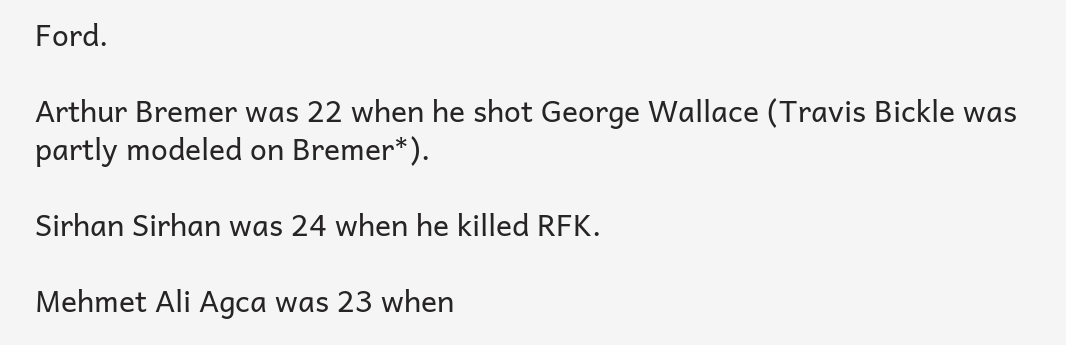Ford.

Arthur Bremer was 22 when he shot George Wallace (Travis Bickle was partly modeled on Bremer*).

Sirhan Sirhan was 24 when he killed RFK.

Mehmet Ali Agca was 23 when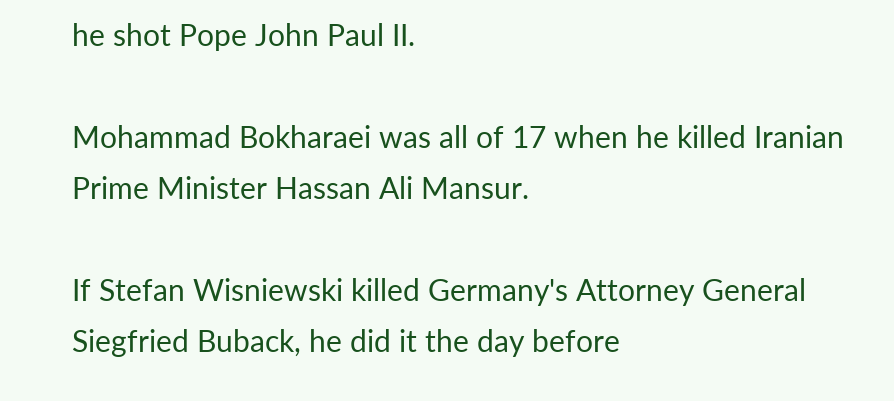he shot Pope John Paul II.

Mohammad Bokharaei was all of 17 when he killed Iranian Prime Minister Hassan Ali Mansur.

If Stefan Wisniewski killed Germany's Attorney General Siegfried Buback, he did it the day before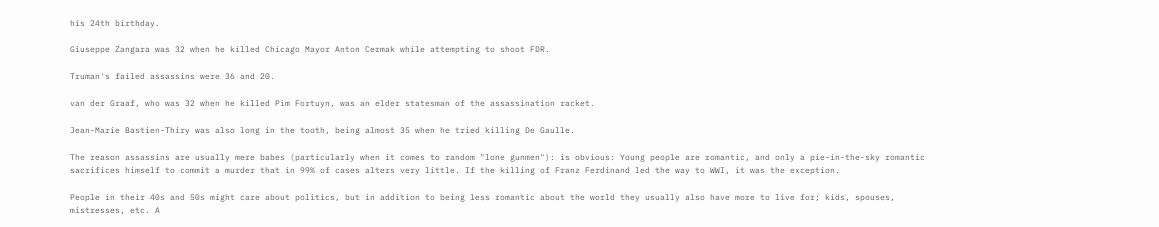his 24th birthday.

Giuseppe Zangara was 32 when he killed Chicago Mayor Anton Cermak while attempting to shoot FDR.

Truman's failed assassins were 36 and 20.

van der Graaf, who was 32 when he killed Pim Fortuyn, was an elder statesman of the assassination racket.

Jean-Marie Bastien-Thiry was also long in the tooth, being almost 35 when he tried killing De Gaulle.

The reason assassins are usually mere babes (particularly when it comes to random "lone gunmen"): is obvious: Young people are romantic, and only a pie-in-the-sky romantic sacrifices himself to commit a murder that in 99% of cases alters very little. If the killing of Franz Ferdinand led the way to WWI, it was the exception.

People in their 40s and 50s might care about politics, but in addition to being less romantic about the world they usually also have more to live for; kids, spouses, mistresses, etc. A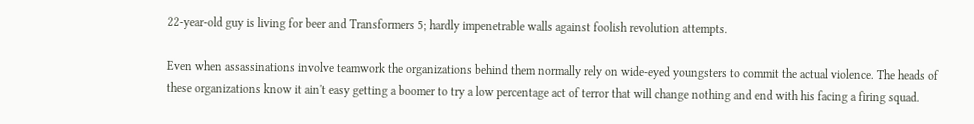22-year-old guy is living for beer and Transformers 5; hardly impenetrable walls against foolish revolution attempts.

Even when assassinations involve teamwork the organizations behind them normally rely on wide-eyed youngsters to commit the actual violence. The heads of these organizations know it ain't easy getting a boomer to try a low percentage act of terror that will change nothing and end with his facing a firing squad.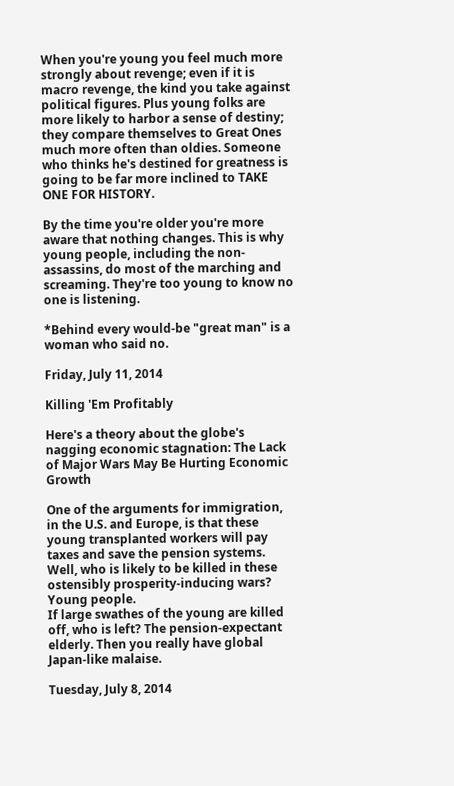When you're young you feel much more strongly about revenge; even if it is macro revenge, the kind you take against political figures. Plus young folks are more likely to harbor a sense of destiny; they compare themselves to Great Ones much more often than oldies. Someone who thinks he's destined for greatness is going to be far more inclined to TAKE ONE FOR HISTORY.

By the time you're older you're more aware that nothing changes. This is why young people, including the non-assassins, do most of the marching and screaming. They're too young to know no one is listening.

*Behind every would-be "great man" is a woman who said no.

Friday, July 11, 2014

Killing 'Em Profitably

Here's a theory about the globe's nagging economic stagnation: The Lack of Major Wars May Be Hurting Economic Growth

One of the arguments for immigration, in the U.S. and Europe, is that these young transplanted workers will pay taxes and save the pension systems. Well, who is likely to be killed in these ostensibly prosperity-inducing wars? Young people.
If large swathes of the young are killed off, who is left? The pension-expectant elderly. Then you really have global Japan-like malaise.

Tuesday, July 8, 2014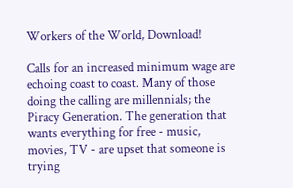Workers of the World, Download!

Calls for an increased minimum wage are echoing coast to coast. Many of those doing the calling are millennials; the Piracy Generation. The generation that wants everything for free - music, movies, TV - are upset that someone is trying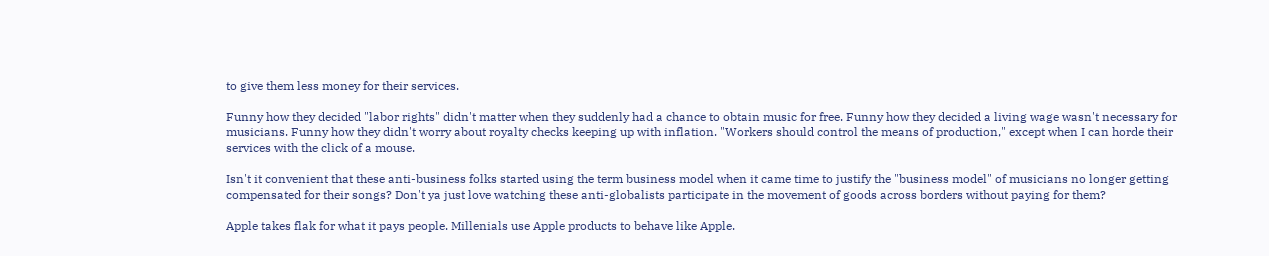to give them less money for their services.

Funny how they decided "labor rights" didn't matter when they suddenly had a chance to obtain music for free. Funny how they decided a living wage wasn't necessary for musicians. Funny how they didn't worry about royalty checks keeping up with inflation. "Workers should control the means of production," except when I can horde their services with the click of a mouse.

Isn't it convenient that these anti-business folks started using the term business model when it came time to justify the "business model" of musicians no longer getting compensated for their songs? Don't ya just love watching these anti-globalists participate in the movement of goods across borders without paying for them?

Apple takes flak for what it pays people. Millenials use Apple products to behave like Apple.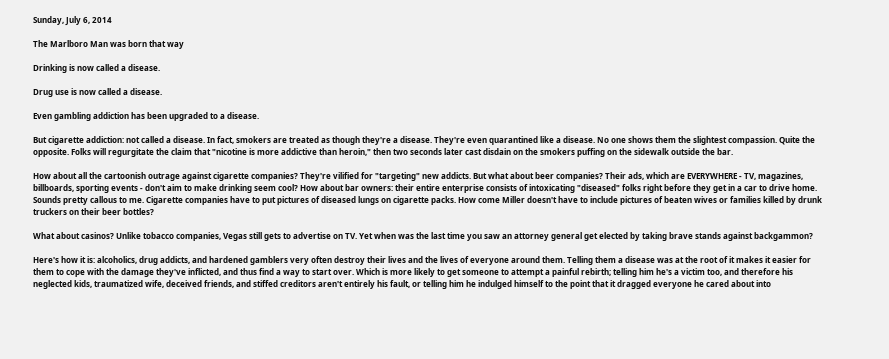Sunday, July 6, 2014

The Marlboro Man was born that way

Drinking is now called a disease.

Drug use is now called a disease.

Even gambling addiction has been upgraded to a disease.

But cigarette addiction: not called a disease. In fact, smokers are treated as though they're a disease. They're even quarantined like a disease. No one shows them the slightest compassion. Quite the opposite. Folks will regurgitate the claim that "nicotine is more addictive than heroin," then two seconds later cast disdain on the smokers puffing on the sidewalk outside the bar.

How about all the cartoonish outrage against cigarette companies? They're vilified for "targeting" new addicts. But what about beer companies? Their ads, which are EVERYWHERE - TV, magazines, billboards, sporting events - don't aim to make drinking seem cool? How about bar owners: their entire enterprise consists of intoxicating "diseased" folks right before they get in a car to drive home. Sounds pretty callous to me. Cigarette companies have to put pictures of diseased lungs on cigarette packs. How come Miller doesn't have to include pictures of beaten wives or families killed by drunk truckers on their beer bottles?

What about casinos? Unlike tobacco companies, Vegas still gets to advertise on TV. Yet when was the last time you saw an attorney general get elected by taking brave stands against backgammon?

Here's how it is: alcoholics, drug addicts, and hardened gamblers very often destroy their lives and the lives of everyone around them. Telling them a disease was at the root of it makes it easier for them to cope with the damage they've inflicted, and thus find a way to start over. Which is more likely to get someone to attempt a painful rebirth; telling him he's a victim too, and therefore his neglected kids, traumatized wife, deceived friends, and stiffed creditors aren't entirely his fault, or telling him he indulged himself to the point that it dragged everyone he cared about into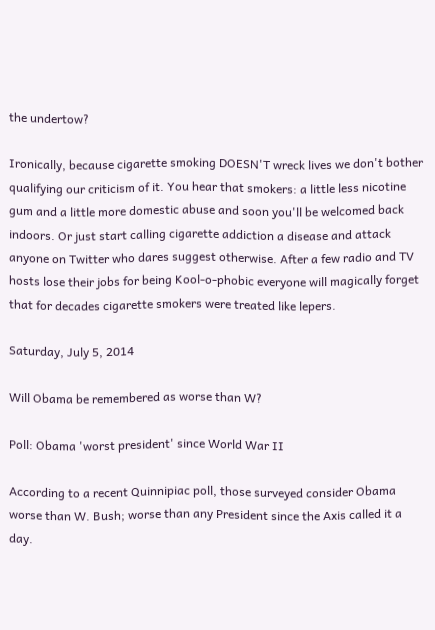the undertow?

Ironically, because cigarette smoking DOESN'T wreck lives we don't bother qualifying our criticism of it. You hear that smokers: a little less nicotine gum and a little more domestic abuse and soon you'll be welcomed back indoors. Or just start calling cigarette addiction a disease and attack anyone on Twitter who dares suggest otherwise. After a few radio and TV hosts lose their jobs for being Kool-o-phobic everyone will magically forget that for decades cigarette smokers were treated like lepers.

Saturday, July 5, 2014

Will Obama be remembered as worse than W?

Poll: Obama 'worst president' since World War II

According to a recent Quinnipiac poll, those surveyed consider Obama worse than W. Bush; worse than any President since the Axis called it a day.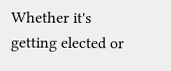Whether it's getting elected or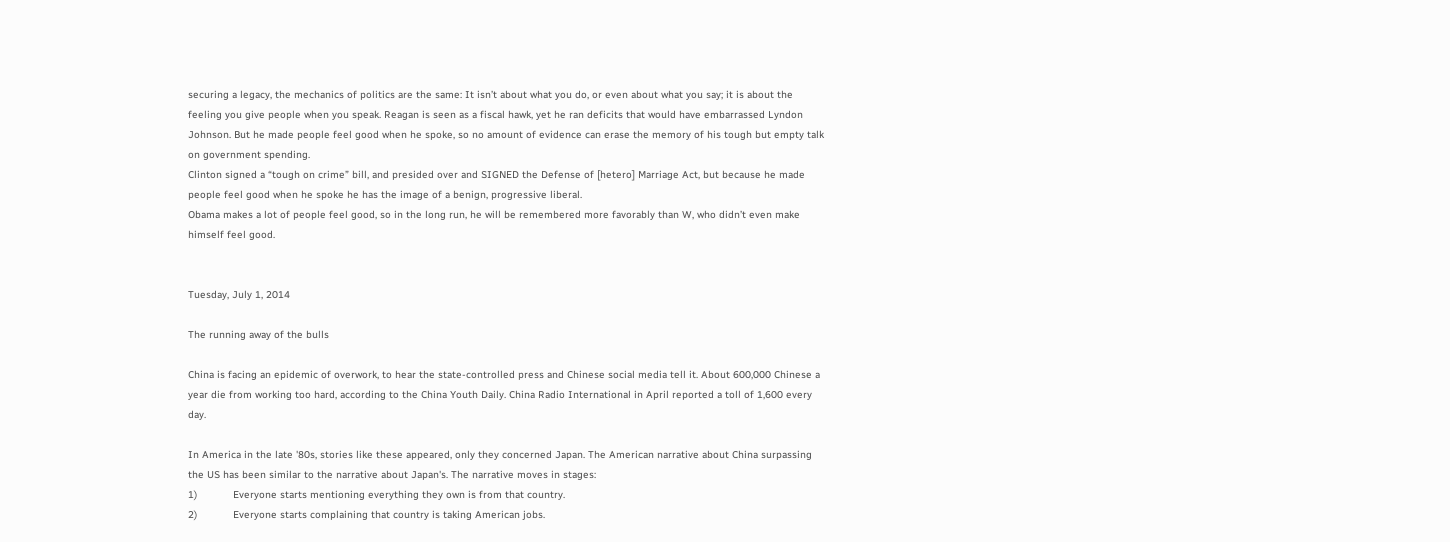securing a legacy, the mechanics of politics are the same: It isn’t about what you do, or even about what you say; it is about the feeling you give people when you speak. Reagan is seen as a fiscal hawk, yet he ran deficits that would have embarrassed Lyndon Johnson. But he made people feel good when he spoke, so no amount of evidence can erase the memory of his tough but empty talk on government spending.
Clinton signed a “tough on crime” bill, and presided over and SIGNED the Defense of [hetero] Marriage Act, but because he made people feel good when he spoke he has the image of a benign, progressive liberal.
Obama makes a lot of people feel good, so in the long run, he will be remembered more favorably than W, who didn’t even make himself feel good.


Tuesday, July 1, 2014

The running away of the bulls

China is facing an epidemic of overwork, to hear the state-controlled press and Chinese social media tell it. About 600,000 Chinese a year die from working too hard, according to the China Youth Daily. China Radio International in April reported a toll of 1,600 every day.

In America in the late '80s, stories like these appeared, only they concerned Japan. The American narrative about China surpassing the US has been similar to the narrative about Japan's. The narrative moves in stages:
1)            Everyone starts mentioning everything they own is from that country.
2)            Everyone starts complaining that country is taking American jobs.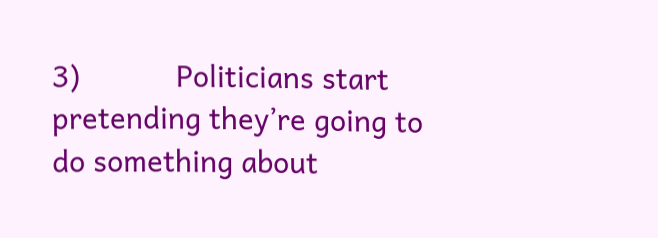3)            Politicians start pretending they’re going to do something about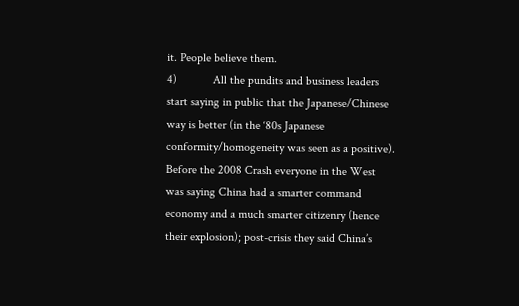it. People believe them.
4)            All the pundits and business leaders start saying in public that the Japanese/Chinese way is better (in the ‘80s Japanese conformity/homogeneity was seen as a positive). Before the 2008 Crash everyone in the West was saying China had a smarter command economy and a much smarter citizenry (hence their explosion); post-crisis they said China’s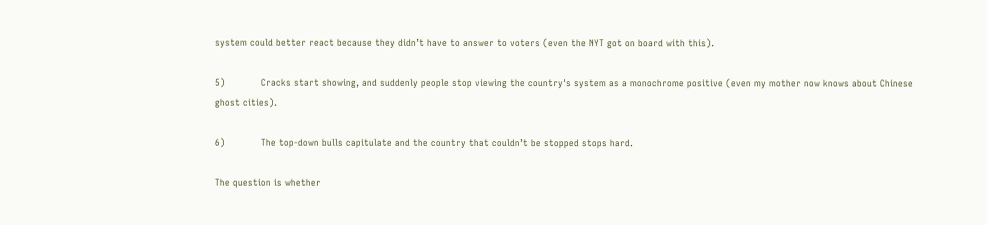system could better react because they didn’t have to answer to voters (even the NYT got on board with this).

5)            Cracks start showing, and suddenly people stop viewing the country's system as a monochrome positive (even my mother now knows about Chinese ghost cities).

6)            The top-down bulls capitulate and the country that couldn’t be stopped stops hard.

The question is whether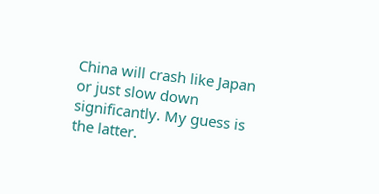China will crash like Japan or just slow down significantly. My guess is the latter.